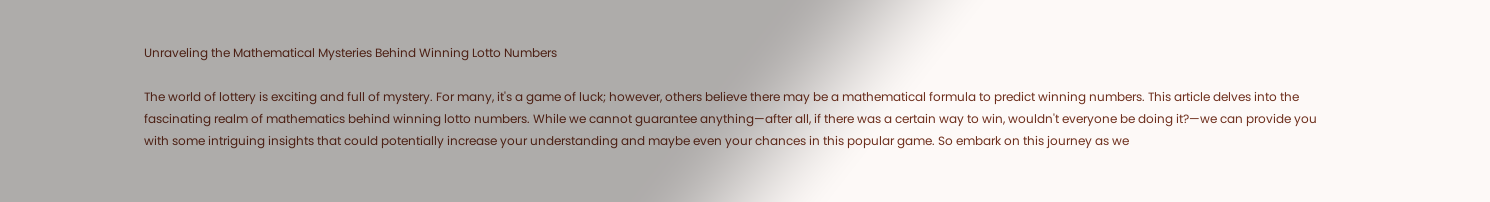Unraveling the Mathematical Mysteries Behind Winning Lotto Numbers

The world of lottery is exciting and full of mystery. For many, it's a game of luck; however, others believe there may be a mathematical formula to predict winning numbers. This article delves into the fascinating realm of mathematics behind winning lotto numbers. While we cannot guarantee anything—after all, if there was a certain way to win, wouldn't everyone be doing it?—we can provide you with some intriguing insights that could potentially increase your understanding and maybe even your chances in this popular game. So embark on this journey as we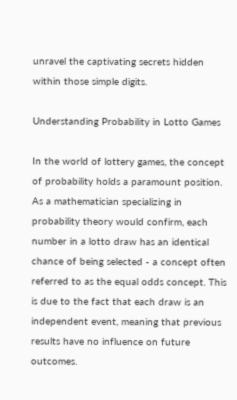unravel the captivating secrets hidden within those simple digits.

Understanding Probability in Lotto Games

In the world of lottery games, the concept of probability holds a paramount position. As a mathematician specializing in probability theory would confirm, each number in a lotto draw has an identical chance of being selected - a concept often referred to as the equal odds concept. This is due to the fact that each draw is an independent event, meaning that previous results have no influence on future outcomes.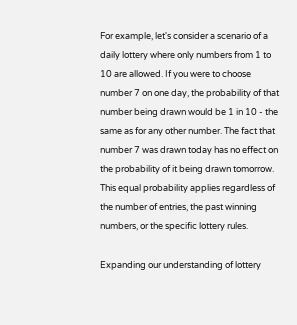For example, let's consider a scenario of a daily lottery where only numbers from 1 to 10 are allowed. If you were to choose number 7 on one day, the probability of that number being drawn would be 1 in 10 - the same as for any other number. The fact that number 7 was drawn today has no effect on the probability of it being drawn tomorrow. This equal probability applies regardless of the number of entries, the past winning numbers, or the specific lottery rules.

Expanding our understanding of lottery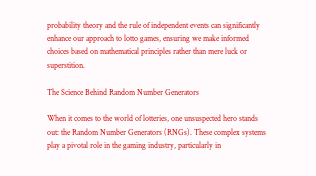probability theory and the rule of independent events can significantly enhance our approach to lotto games, ensuring we make informed choices based on mathematical principles rather than mere luck or superstition.

The Science Behind Random Number Generators

When it comes to the world of lotteries, one unsuspected hero stands out: the Random Number Generators (RNGs). These complex systems play a pivotal role in the gaming industry, particularly in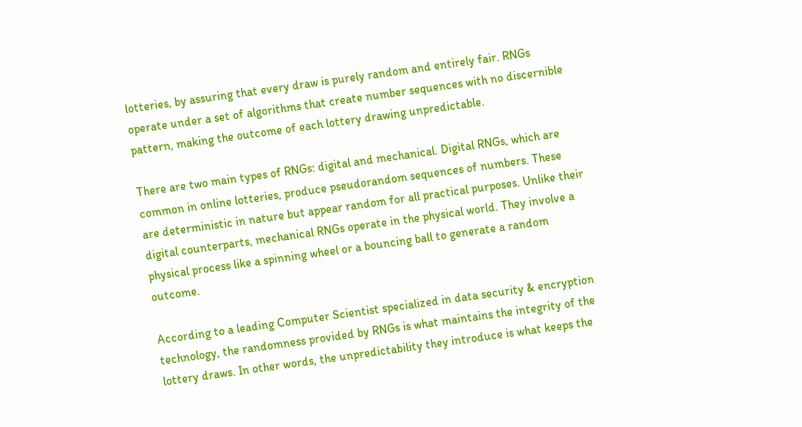lotteries, by assuring that every draw is purely random and entirely fair. RNGs operate under a set of algorithms that create number sequences with no discernible pattern, making the outcome of each lottery drawing unpredictable.

There are two main types of RNGs: digital and mechanical. Digital RNGs, which are common in online lotteries, produce pseudorandom sequences of numbers. These are deterministic in nature but appear random for all practical purposes. Unlike their digital counterparts, mechanical RNGs operate in the physical world. They involve a physical process like a spinning wheel or a bouncing ball to generate a random outcome.

According to a leading Computer Scientist specialized in data security & encryption technology, the randomness provided by RNGs is what maintains the integrity of the lottery draws. In other words, the unpredictability they introduce is what keeps the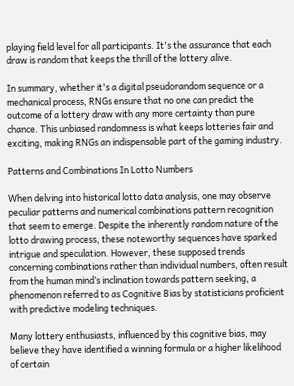playing field level for all participants. It's the assurance that each draw is random that keeps the thrill of the lottery alive.

In summary, whether it's a digital pseudorandom sequence or a mechanical process, RNGs ensure that no one can predict the outcome of a lottery draw with any more certainty than pure chance. This unbiased randomness is what keeps lotteries fair and exciting, making RNGs an indispensable part of the gaming industry.

Patterns and Combinations In Lotto Numbers

When delving into historical lotto data analysis, one may observe peculiar patterns and numerical combinations pattern recognition that seem to emerge. Despite the inherently random nature of the lotto drawing process, these noteworthy sequences have sparked intrigue and speculation. However, these supposed trends concerning combinations rather than individual numbers, often result from the human mind’s inclination towards pattern seeking, a phenomenon referred to as Cognitive Bias by statisticians proficient with predictive modeling techniques.

Many lottery enthusiasts, influenced by this cognitive bias, may believe they have identified a winning formula or a higher likelihood of certain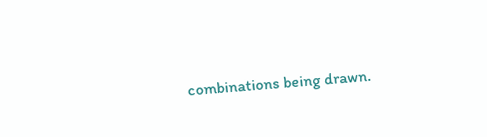combinations being drawn.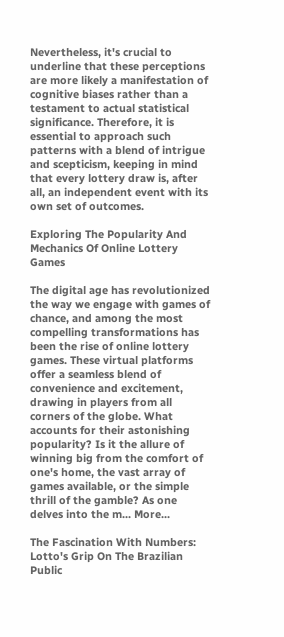Nevertheless, it's crucial to underline that these perceptions are more likely a manifestation of cognitive biases rather than a testament to actual statistical significance. Therefore, it is essential to approach such patterns with a blend of intrigue and scepticism, keeping in mind that every lottery draw is, after all, an independent event with its own set of outcomes.

Exploring The Popularity And Mechanics Of Online Lottery Games

The digital age has revolutionized the way we engage with games of chance, and among the most compelling transformations has been the rise of online lottery games. These virtual platforms offer a seamless blend of convenience and excitement, drawing in players from all corners of the globe. What accounts for their astonishing popularity? Is it the allure of winning big from the comfort of one's home, the vast array of games available, or the simple thrill of the gamble? As one delves into the m... More...

The Fascination With Numbers: Lotto's Grip On The Brazilian Public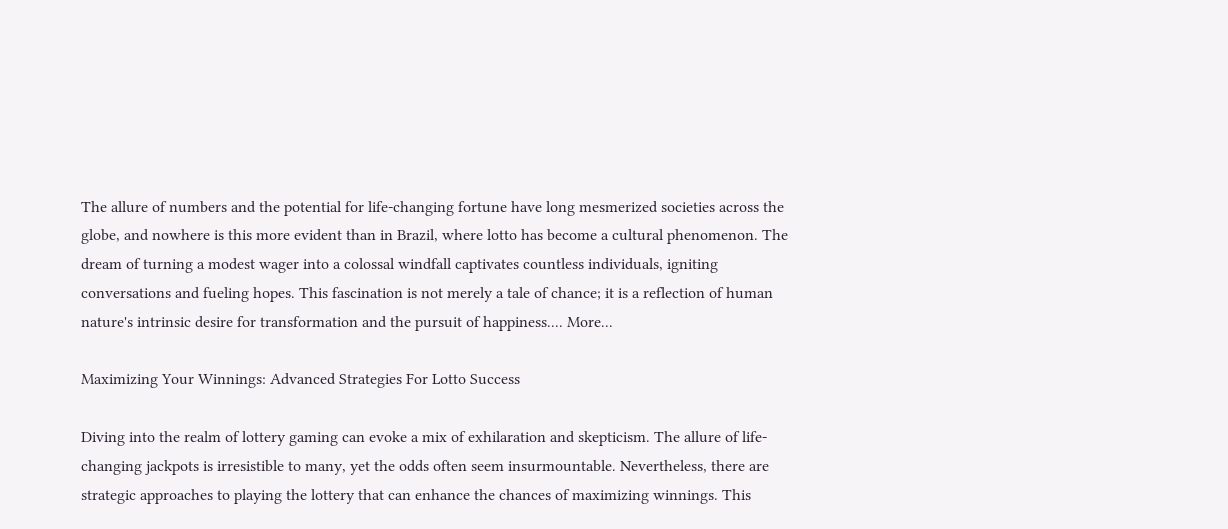The allure of numbers and the potential for life-changing fortune have long mesmerized societies across the globe, and nowhere is this more evident than in Brazil, where lotto has become a cultural phenomenon. The dream of turning a modest wager into a colossal windfall captivates countless individuals, igniting conversations and fueling hopes. This fascination is not merely a tale of chance; it is a reflection of human nature's intrinsic desire for transformation and the pursuit of happiness.... More...

Maximizing Your Winnings: Advanced Strategies For Lotto Success

Diving into the realm of lottery gaming can evoke a mix of exhilaration and skepticism. The allure of life-changing jackpots is irresistible to many, yet the odds often seem insurmountable. Nevertheless, there are strategic approaches to playing the lottery that can enhance the chances of maximizing winnings. This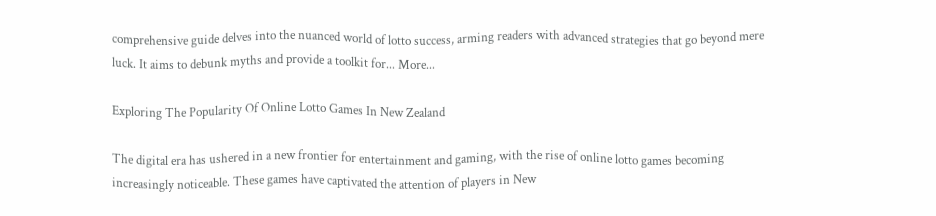comprehensive guide delves into the nuanced world of lotto success, arming readers with advanced strategies that go beyond mere luck. It aims to debunk myths and provide a toolkit for... More...

Exploring The Popularity Of Online Lotto Games In New Zealand

The digital era has ushered in a new frontier for entertainment and gaming, with the rise of online lotto games becoming increasingly noticeable. These games have captivated the attention of players in New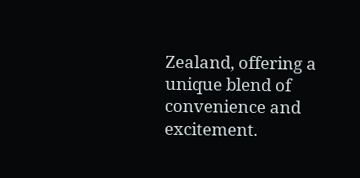Zealand, offering a unique blend of convenience and excitement.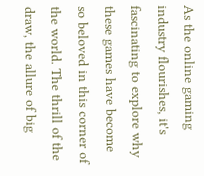As the online gaming industry flourishes, it's fascinating to explore why these games have become so beloved in this corner of the world. The thrill of the draw, the allure of big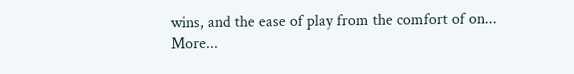wins, and the ease of play from the comfort of on... More...